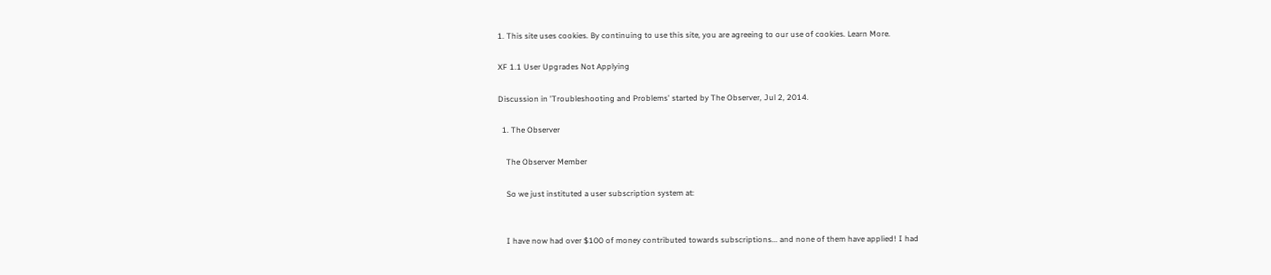1. This site uses cookies. By continuing to use this site, you are agreeing to our use of cookies. Learn More.

XF 1.1 User Upgrades Not Applying

Discussion in 'Troubleshooting and Problems' started by The Observer, Jul 2, 2014.

  1. The Observer

    The Observer Member

    So we just instituted a user subscription system at:


    I have now had over $100 of money contributed towards subscriptions... and none of them have applied! I had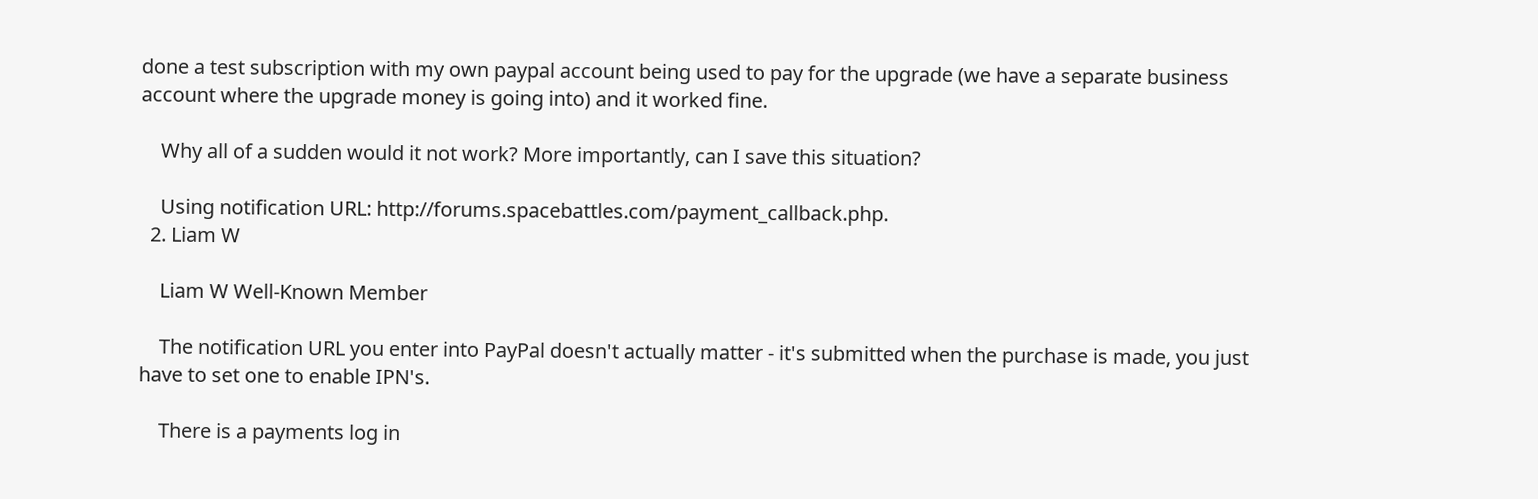done a test subscription with my own paypal account being used to pay for the upgrade (we have a separate business account where the upgrade money is going into) and it worked fine.

    Why all of a sudden would it not work? More importantly, can I save this situation?

    Using notification URL: http://forums.spacebattles.com/payment_callback.php.
  2. Liam W

    Liam W Well-Known Member

    The notification URL you enter into PayPal doesn't actually matter - it's submitted when the purchase is made, you just have to set one to enable IPN's.

    There is a payments log in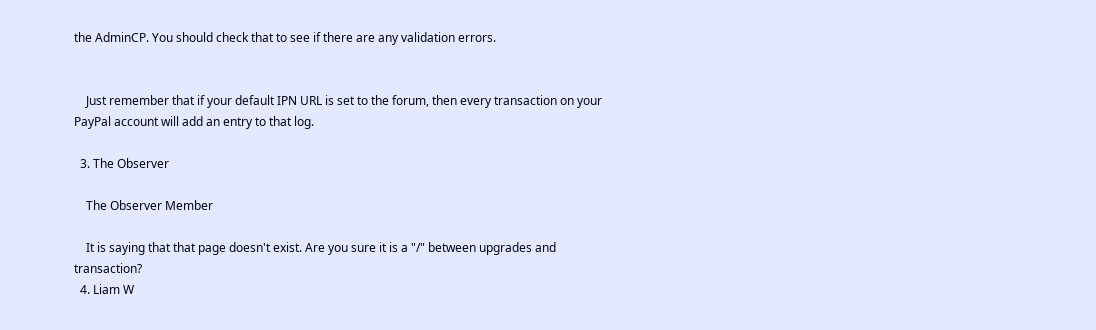the AdminCP. You should check that to see if there are any validation errors.


    Just remember that if your default IPN URL is set to the forum, then every transaction on your PayPal account will add an entry to that log.

  3. The Observer

    The Observer Member

    It is saying that that page doesn't exist. Are you sure it is a "/" between upgrades and transaction?
  4. Liam W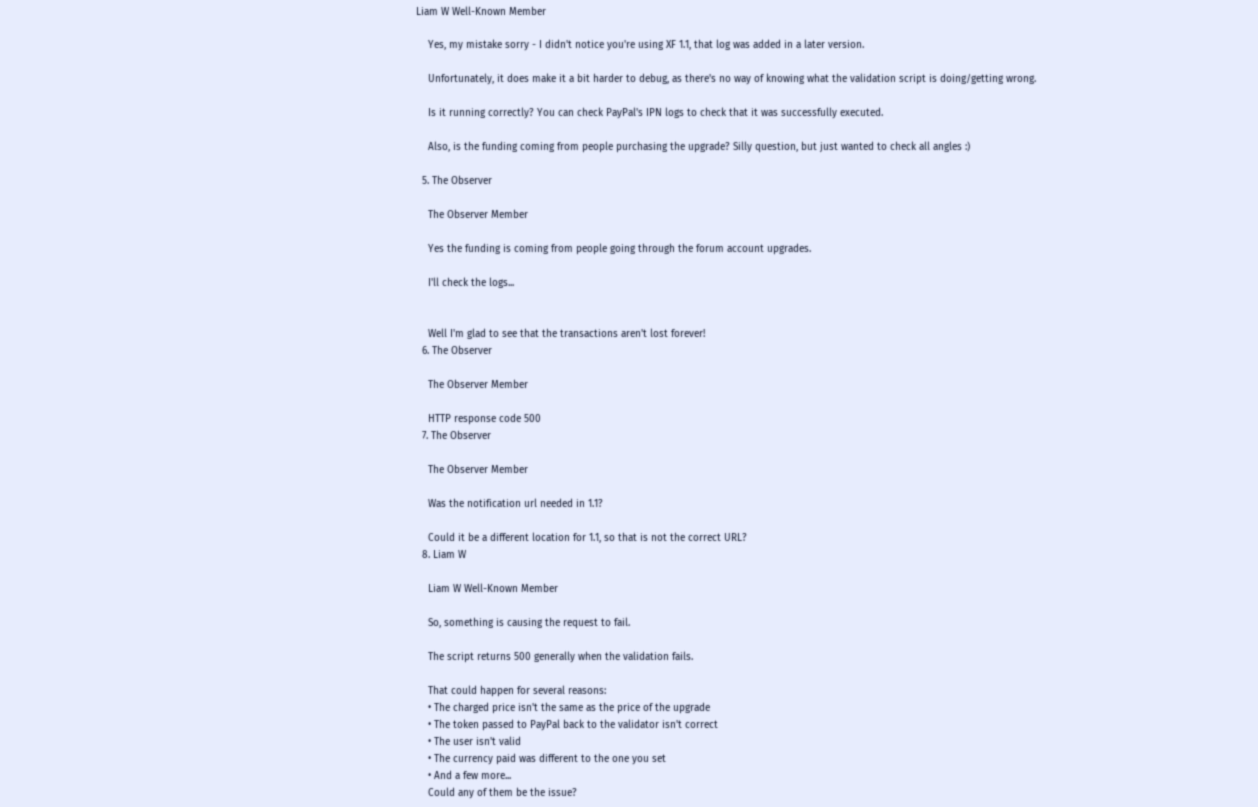Liam W Well-Known Member

    Yes, my mistake sorry - I didn't notice you're using XF 1.1, that log was added in a later version.

    Unfortunately, it does make it a bit harder to debug, as there's no way of knowing what the validation script is doing/getting wrong.

    Is it running correctly? You can check PayPal's IPN logs to check that it was successfully executed.

    Also, is the funding coming from people purchasing the upgrade? Silly question, but just wanted to check all angles :)

  5. The Observer

    The Observer Member

    Yes the funding is coming from people going through the forum account upgrades.

    I'll check the logs...


    Well I'm glad to see that the transactions aren't lost forever!
  6. The Observer

    The Observer Member

    HTTP response code 500
  7. The Observer

    The Observer Member

    Was the notification url needed in 1.1?

    Could it be a different location for 1.1, so that is not the correct URL?
  8. Liam W

    Liam W Well-Known Member

    So, something is causing the request to fail.

    The script returns 500 generally when the validation fails.

    That could happen for several reasons:
    • The charged price isn't the same as the price of the upgrade
    • The token passed to PayPal back to the validator isn't correct
    • The user isn't valid
    • The currency paid was different to the one you set
    • And a few more...
    Could any of them be the issue?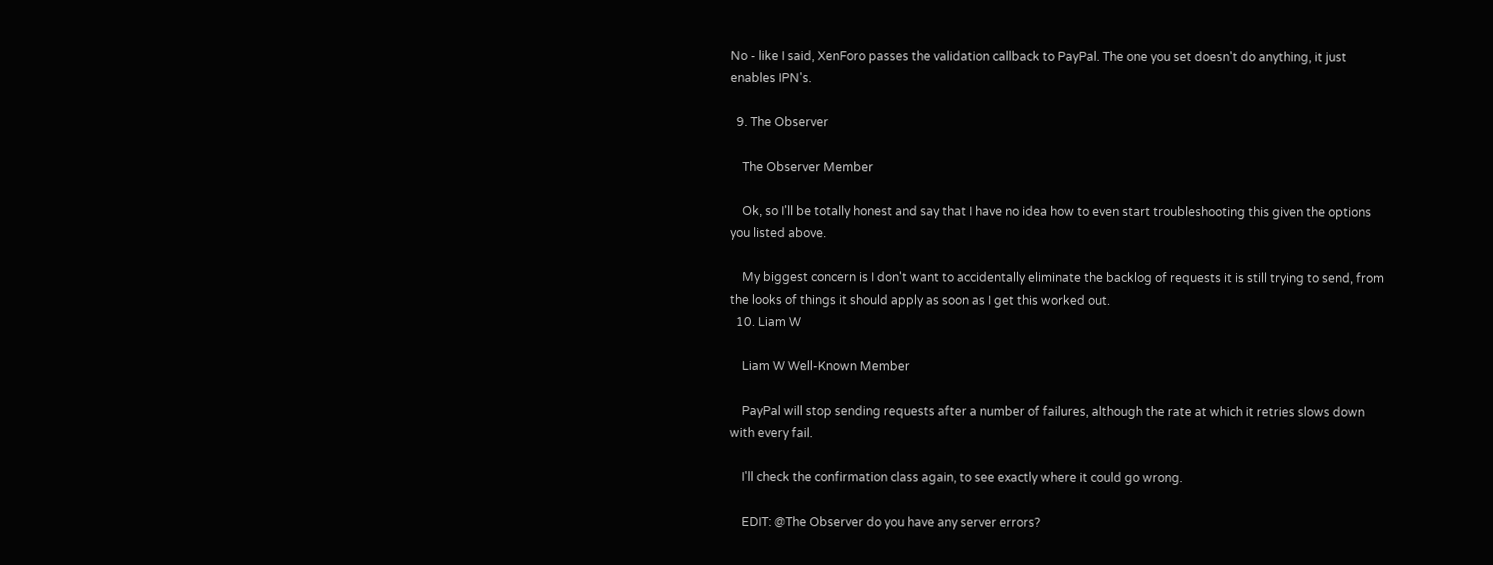No - like I said, XenForo passes the validation callback to PayPal. The one you set doesn't do anything, it just enables IPN's.

  9. The Observer

    The Observer Member

    Ok, so I'll be totally honest and say that I have no idea how to even start troubleshooting this given the options you listed above.

    My biggest concern is I don't want to accidentally eliminate the backlog of requests it is still trying to send, from the looks of things it should apply as soon as I get this worked out.
  10. Liam W

    Liam W Well-Known Member

    PayPal will stop sending requests after a number of failures, although the rate at which it retries slows down with every fail.

    I'll check the confirmation class again, to see exactly where it could go wrong.

    EDIT: @The Observer do you have any server errors?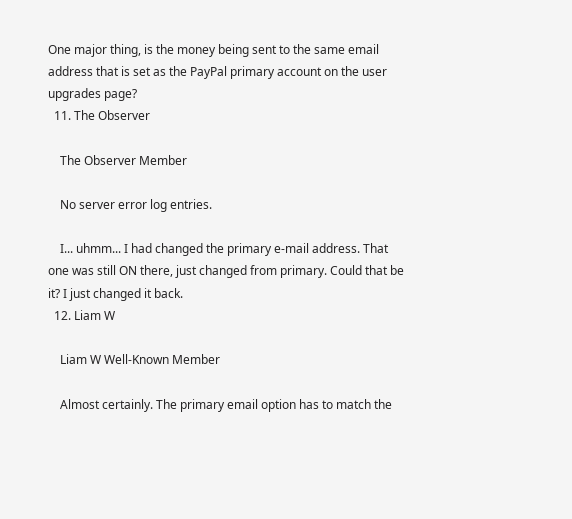One major thing, is the money being sent to the same email address that is set as the PayPal primary account on the user upgrades page?
  11. The Observer

    The Observer Member

    No server error log entries.

    I... uhmm... I had changed the primary e-mail address. That one was still ON there, just changed from primary. Could that be it? I just changed it back.
  12. Liam W

    Liam W Well-Known Member

    Almost certainly. The primary email option has to match the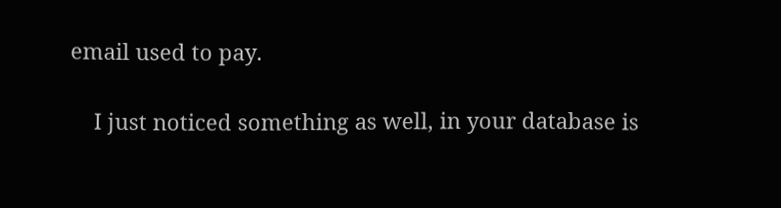email used to pay.

    I just noticed something as well, in your database is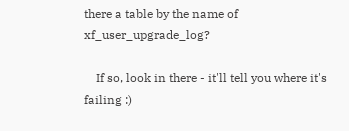there a table by the name of xf_user_upgrade_log?

    If so, look in there - it'll tell you where it's failing :)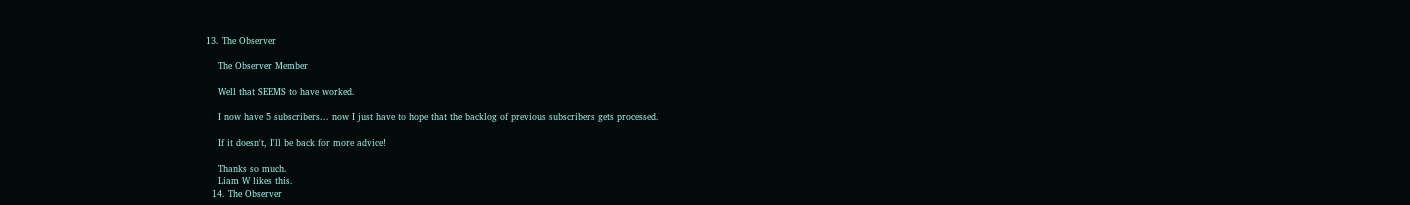13. The Observer

    The Observer Member

    Well that SEEMS to have worked.

    I now have 5 subscribers... now I just have to hope that the backlog of previous subscribers gets processed.

    If it doesn't, I'll be back for more advice!

    Thanks so much.
    Liam W likes this.
  14. The Observer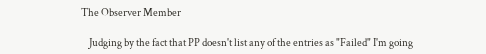The Observer Member

    Judging by the fact that PP doesn't list any of the entries as "Failed" I'm going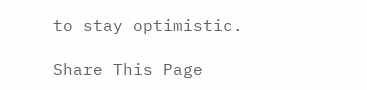to stay optimistic.

Share This Page